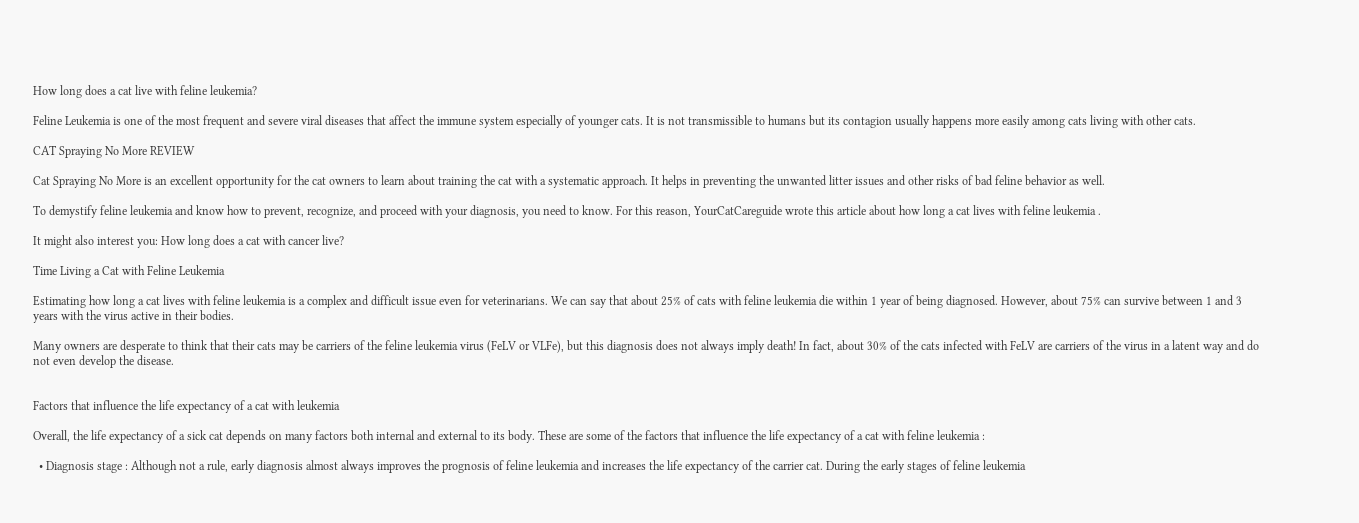How long does a cat live with feline leukemia?

Feline Leukemia is one of the most frequent and severe viral diseases that affect the immune system especially of younger cats. It is not transmissible to humans but its contagion usually happens more easily among cats living with other cats.

CAT Spraying No More REVIEW

Cat Spraying No More is an excellent opportunity for the cat owners to learn about training the cat with a systematic approach. It helps in preventing the unwanted litter issues and other risks of bad feline behavior as well.

To demystify feline leukemia and know how to prevent, recognize, and proceed with your diagnosis, you need to know. For this reason, YourCatCareguide wrote this article about how long a cat lives with feline leukemia .

It might also interest you: How long does a cat with cancer live?

Time Living a Cat with Feline Leukemia

Estimating how long a cat lives with feline leukemia is a complex and difficult issue even for veterinarians. We can say that about 25% of cats with feline leukemia die within 1 year of being diagnosed. However, about 75% can survive between 1 and 3 years with the virus active in their bodies.

Many owners are desperate to think that their cats may be carriers of the feline leukemia virus (FeLV or VLFe), but this diagnosis does not always imply death! In fact, about 30% of the cats infected with FeLV are carriers of the virus in a latent way and do not even develop the disease.


Factors that influence the life expectancy of a cat with leukemia

Overall, the life expectancy of a sick cat depends on many factors both internal and external to its body. These are some of the factors that influence the life expectancy of a cat with feline leukemia :

  • Diagnosis stage : Although not a rule, early diagnosis almost always improves the prognosis of feline leukemia and increases the life expectancy of the carrier cat. During the early stages of feline leukemia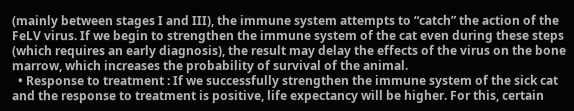(mainly between stages I and III), the immune system attempts to “catch” the action of the FeLV virus. If we begin to strengthen the immune system of the cat even during these steps (which requires an early diagnosis), the result may delay the effects of the virus on the bone marrow, which increases the probability of survival of the animal.
  • Response to treatment : If we successfully strengthen the immune system of the sick cat and the response to treatment is positive, life expectancy will be higher. For this, certain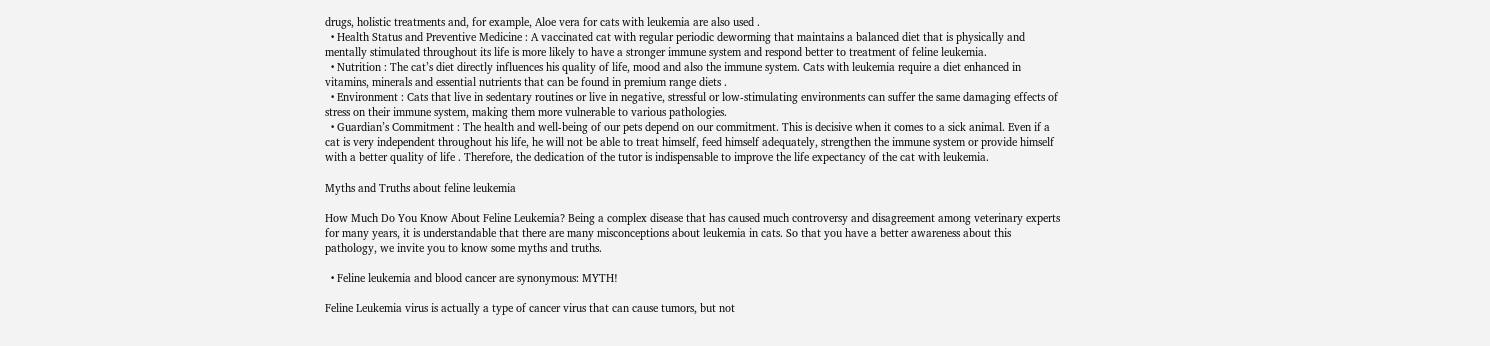drugs, holistic treatments and, for example, Aloe vera for cats with leukemia are also used .
  • Health Status and Preventive Medicine : A vaccinated cat with regular periodic deworming that maintains a balanced diet that is physically and mentally stimulated throughout its life is more likely to have a stronger immune system and respond better to treatment of feline leukemia.
  • Nutrition : The cat’s diet directly influences his quality of life, mood and also the immune system. Cats with leukemia require a diet enhanced in vitamins, minerals and essential nutrients that can be found in premium range diets .
  • Environment : Cats that live in sedentary routines or live in negative, stressful or low-stimulating environments can suffer the same damaging effects of stress on their immune system, making them more vulnerable to various pathologies.
  • Guardian’s Commitment : The health and well-being of our pets depend on our commitment. This is decisive when it comes to a sick animal. Even if a cat is very independent throughout his life, he will not be able to treat himself, feed himself adequately, strengthen the immune system or provide himself with a better quality of life . Therefore, the dedication of the tutor is indispensable to improve the life expectancy of the cat with leukemia.

Myths and Truths about feline leukemia

How Much Do You Know About Feline Leukemia? Being a complex disease that has caused much controversy and disagreement among veterinary experts for many years, it is understandable that there are many misconceptions about leukemia in cats. So that you have a better awareness about this pathology, we invite you to know some myths and truths.

  • Feline leukemia and blood cancer are synonymous: MYTH!

Feline Leukemia virus is actually a type of cancer virus that can cause tumors, but not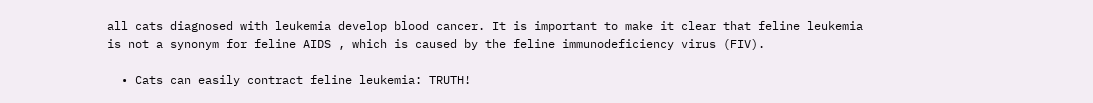all cats diagnosed with leukemia develop blood cancer. It is important to make it clear that feline leukemia is not a synonym for feline AIDS , which is caused by the feline immunodeficiency virus (FIV).

  • Cats can easily contract feline leukemia: TRUTH!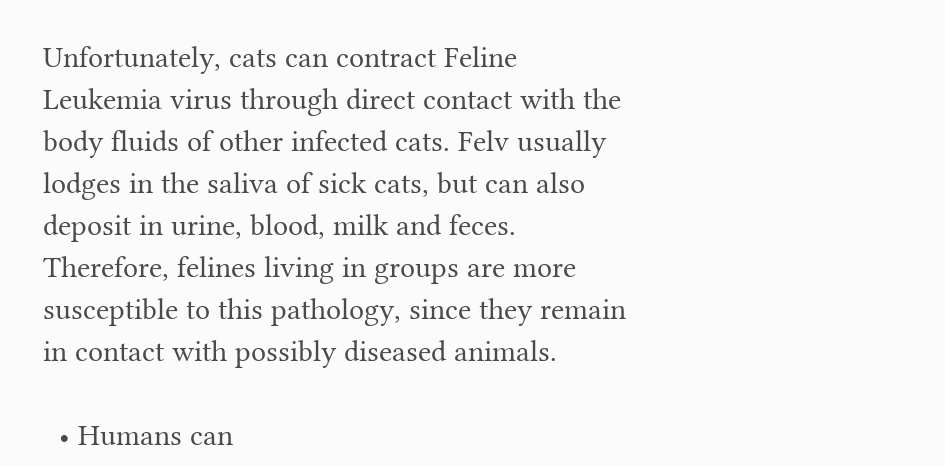Unfortunately, cats can contract Feline Leukemia virus through direct contact with the body fluids of other infected cats. Felv usually lodges in the saliva of sick cats, but can also deposit in urine, blood, milk and feces. Therefore, felines living in groups are more susceptible to this pathology, since they remain in contact with possibly diseased animals.

  • Humans can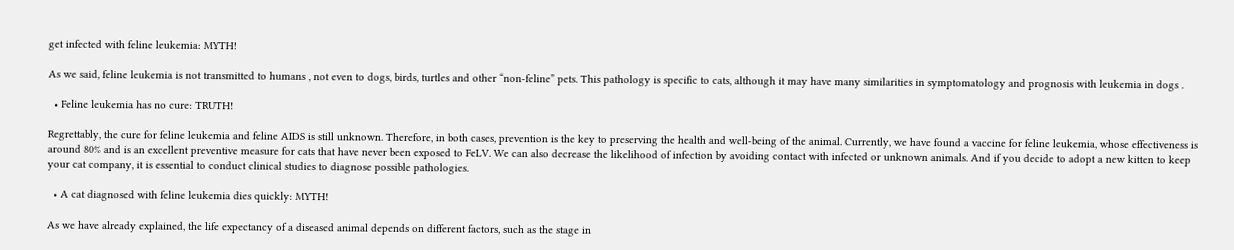get infected with feline leukemia: MYTH!

As we said, feline leukemia is not transmitted to humans , not even to dogs, birds, turtles and other “non-feline” pets. This pathology is specific to cats, although it may have many similarities in symptomatology and prognosis with leukemia in dogs .

  • Feline leukemia has no cure: TRUTH!

Regrettably, the cure for feline leukemia and feline AIDS is still unknown. Therefore, in both cases, prevention is the key to preserving the health and well-being of the animal. Currently, we have found a vaccine for feline leukemia, whose effectiveness is around 80% and is an excellent preventive measure for cats that have never been exposed to FeLV. We can also decrease the likelihood of infection by avoiding contact with infected or unknown animals. And if you decide to adopt a new kitten to keep your cat company, it is essential to conduct clinical studies to diagnose possible pathologies.

  • A cat diagnosed with feline leukemia dies quickly: MYTH!

As we have already explained, the life expectancy of a diseased animal depends on different factors, such as the stage in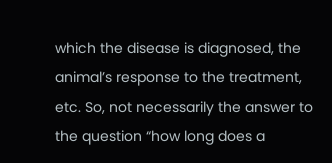which the disease is diagnosed, the animal’s response to the treatment, etc. So, not necessarily the answer to the question “how long does a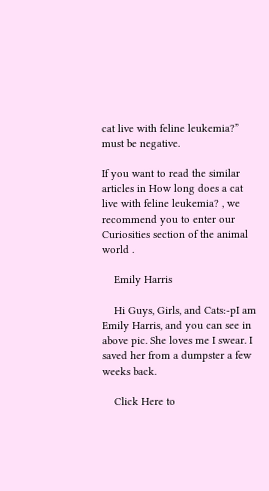cat live with feline leukemia?” must be negative.

If you want to read the similar articles in How long does a cat live with feline leukemia? , we recommend you to enter our Curiosities section of the animal world .

    Emily Harris

    Hi Guys, Girls, and Cats:-pI am Emily Harris, and you can see in above pic. She loves me I swear. I saved her from a dumpster a few weeks back.

    Click Here to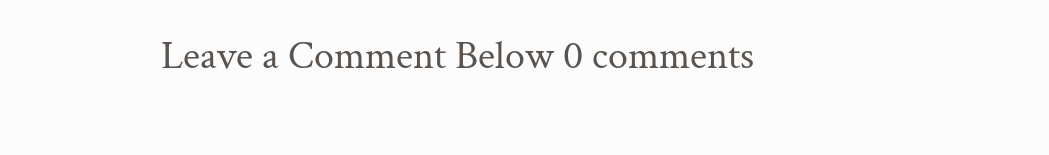Leave a Comment Below 0 comments